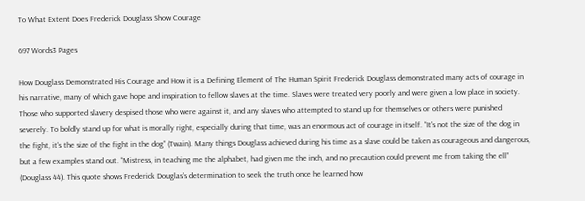To What Extent Does Frederick Douglass Show Courage

697 Words3 Pages

How Douglass Demonstrated His Courage and How it is a Defining Element of The Human Spirit Frederick Douglass demonstrated many acts of courage in his narrative, many of which gave hope and inspiration to fellow slaves at the time. Slaves were treated very poorly and were given a low place in society. Those who supported slavery despised those who were against it, and any slaves who attempted to stand up for themselves or others were punished severely. To boldly stand up for what is morally right, especially during that time, was an enormous act of courage in itself. “It's not the size of the dog in the fight, it's the size of the fight in the dog” (Twain). Many things Douglass achieved during his time as a slave could be taken as courageous and dangerous, but a few examples stand out. “Mistress, in teaching me the alphabet, had given me the inch, and no precaution could prevent me from taking the ell” (Douglass 44). This quote shows Frederick Douglas’s determination to seek the truth once he learned how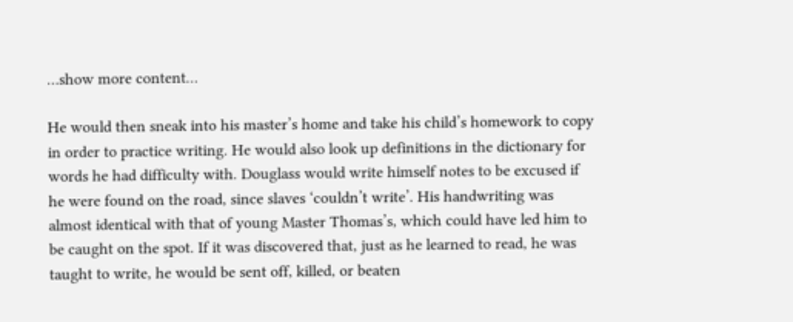…show more content…

He would then sneak into his master’s home and take his child’s homework to copy in order to practice writing. He would also look up definitions in the dictionary for words he had difficulty with. Douglass would write himself notes to be excused if he were found on the road, since slaves ‘couldn’t write’. His handwriting was almost identical with that of young Master Thomas’s, which could have led him to be caught on the spot. If it was discovered that, just as he learned to read, he was taught to write, he would be sent off, killed, or beaten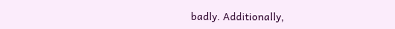badly. Additionally,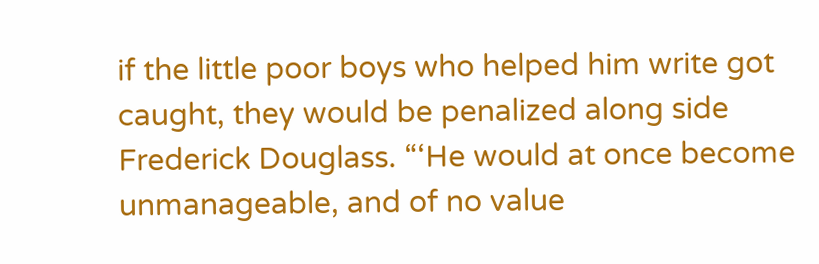if the little poor boys who helped him write got caught, they would be penalized along side Frederick Douglass. “‘He would at once become unmanageable, and of no value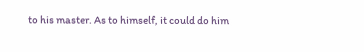to his master. As to himself, it could do him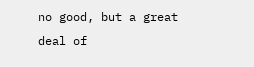no good, but a great deal of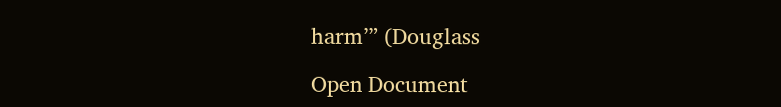harm’” (Douglass

Open Document